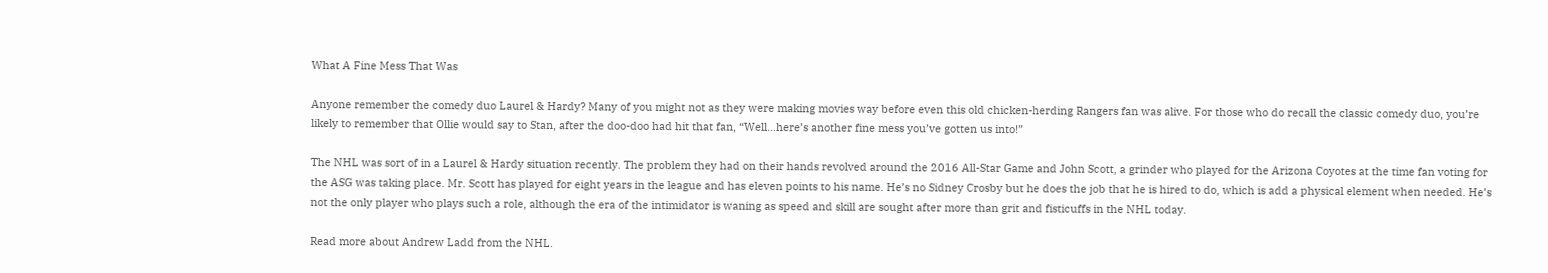What A Fine Mess That Was

Anyone remember the comedy duo Laurel & Hardy? Many of you might not as they were making movies way before even this old chicken-herding Rangers fan was alive. For those who do recall the classic comedy duo, you’re likely to remember that Ollie would say to Stan, after the doo-doo had hit that fan, “Well…here’s another fine mess you’ve gotten us into!”

The NHL was sort of in a Laurel & Hardy situation recently. The problem they had on their hands revolved around the 2016 All-Star Game and John Scott, a grinder who played for the Arizona Coyotes at the time fan voting for the ASG was taking place. Mr. Scott has played for eight years in the league and has eleven points to his name. He’s no Sidney Crosby but he does the job that he is hired to do, which is add a physical element when needed. He’s not the only player who plays such a role, although the era of the intimidator is waning as speed and skill are sought after more than grit and fisticuffs in the NHL today.

Read more about Andrew Ladd from the NHL.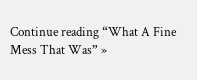Continue reading “What A Fine Mess That Was” »